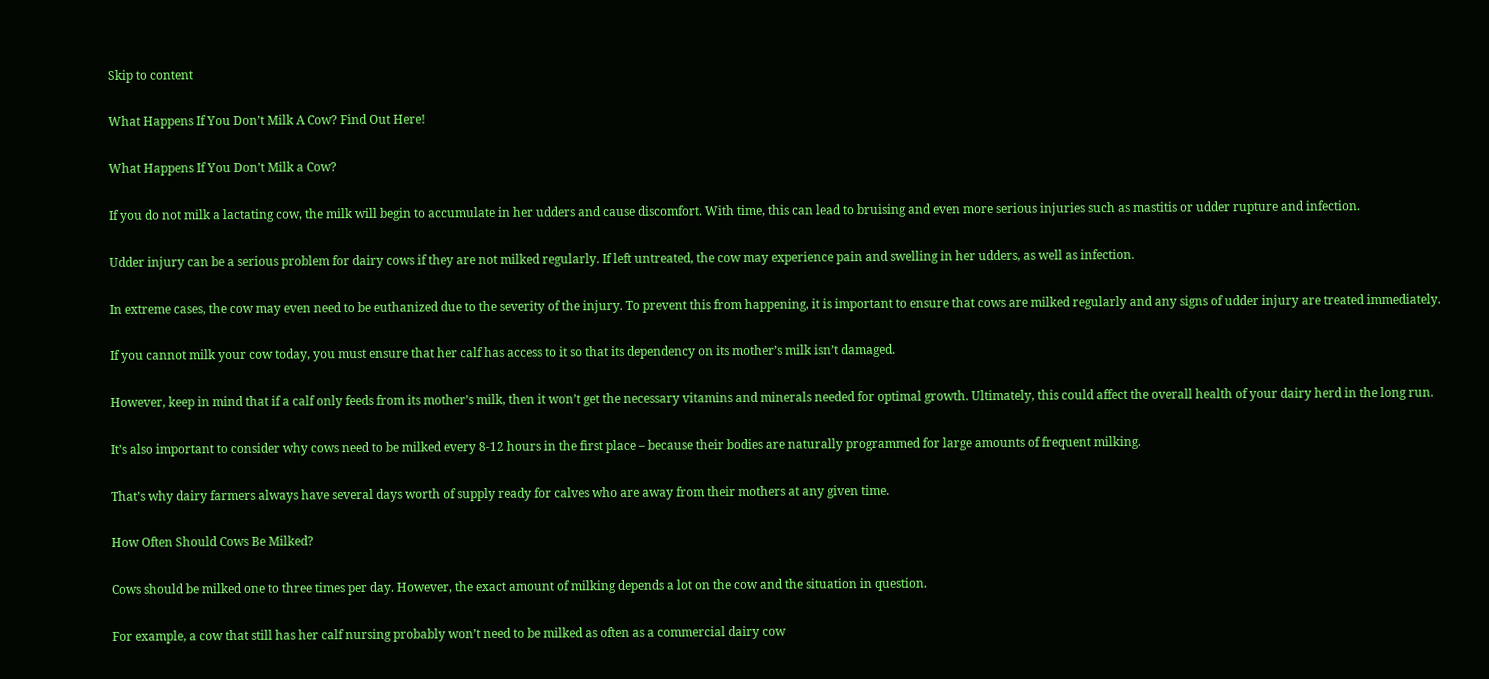Skip to content

What Happens If You Don’t Milk A Cow? Find Out Here!

What Happens If You Don’t Milk a Cow?

If you do not milk a lactating cow, the milk will begin to accumulate in her udders and cause discomfort. With time, this can lead to bruising and even more serious injuries such as mastitis or udder rupture and infection.

Udder injury can be a serious problem for dairy cows if they are not milked regularly. If left untreated, the cow may experience pain and swelling in her udders, as well as infection.

In extreme cases, the cow may even need to be euthanized due to the severity of the injury. To prevent this from happening, it is important to ensure that cows are milked regularly and any signs of udder injury are treated immediately.

If you cannot milk your cow today, you must ensure that her calf has access to it so that its dependency on its mother’s milk isn’t damaged.

However, keep in mind that if a calf only feeds from its mother’s milk, then it won’t get the necessary vitamins and minerals needed for optimal growth. Ultimately, this could affect the overall health of your dairy herd in the long run.

It’s also important to consider why cows need to be milked every 8-12 hours in the first place – because their bodies are naturally programmed for large amounts of frequent milking.

That’s why dairy farmers always have several days worth of supply ready for calves who are away from their mothers at any given time.

How Often Should Cows Be Milked?

Cows should be milked one to three times per day. However, the exact amount of milking depends a lot on the cow and the situation in question.

For example, a cow that still has her calf nursing probably won’t need to be milked as often as a commercial dairy cow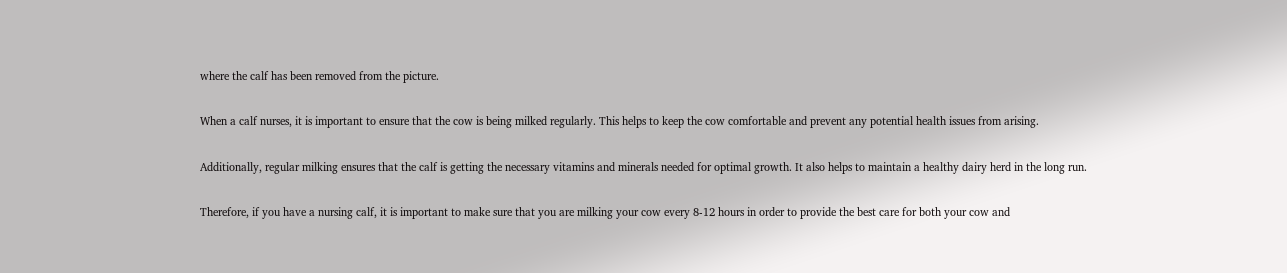where the calf has been removed from the picture.

When a calf nurses, it is important to ensure that the cow is being milked regularly. This helps to keep the cow comfortable and prevent any potential health issues from arising.

Additionally, regular milking ensures that the calf is getting the necessary vitamins and minerals needed for optimal growth. It also helps to maintain a healthy dairy herd in the long run.

Therefore, if you have a nursing calf, it is important to make sure that you are milking your cow every 8-12 hours in order to provide the best care for both your cow and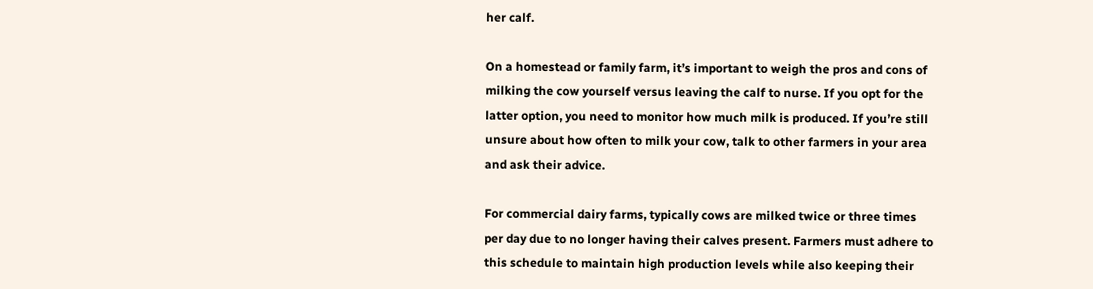her calf.

On a homestead or family farm, it’s important to weigh the pros and cons of milking the cow yourself versus leaving the calf to nurse. If you opt for the latter option, you need to monitor how much milk is produced. If you’re still unsure about how often to milk your cow, talk to other farmers in your area and ask their advice.

For commercial dairy farms, typically cows are milked twice or three times per day due to no longer having their calves present. Farmers must adhere to this schedule to maintain high production levels while also keeping their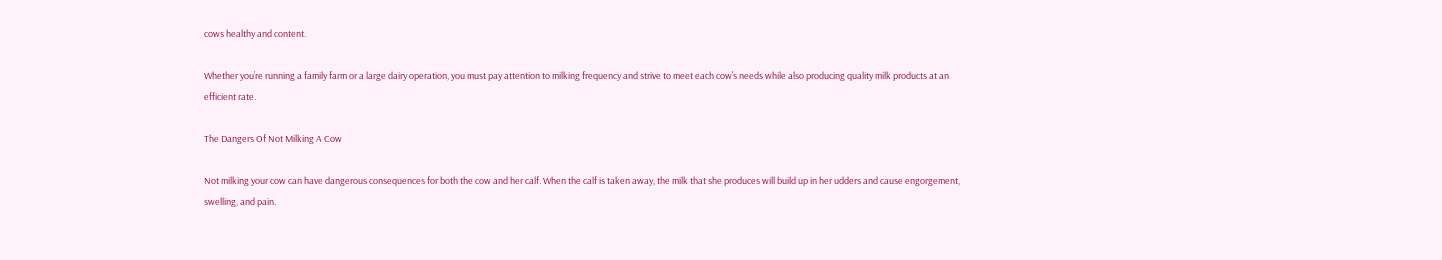cows healthy and content.

Whether you’re running a family farm or a large dairy operation, you must pay attention to milking frequency and strive to meet each cow’s needs while also producing quality milk products at an efficient rate.

The Dangers Of Not Milking A Cow

Not milking your cow can have dangerous consequences for both the cow and her calf. When the calf is taken away, the milk that she produces will build up in her udders and cause engorgement, swelling, and pain.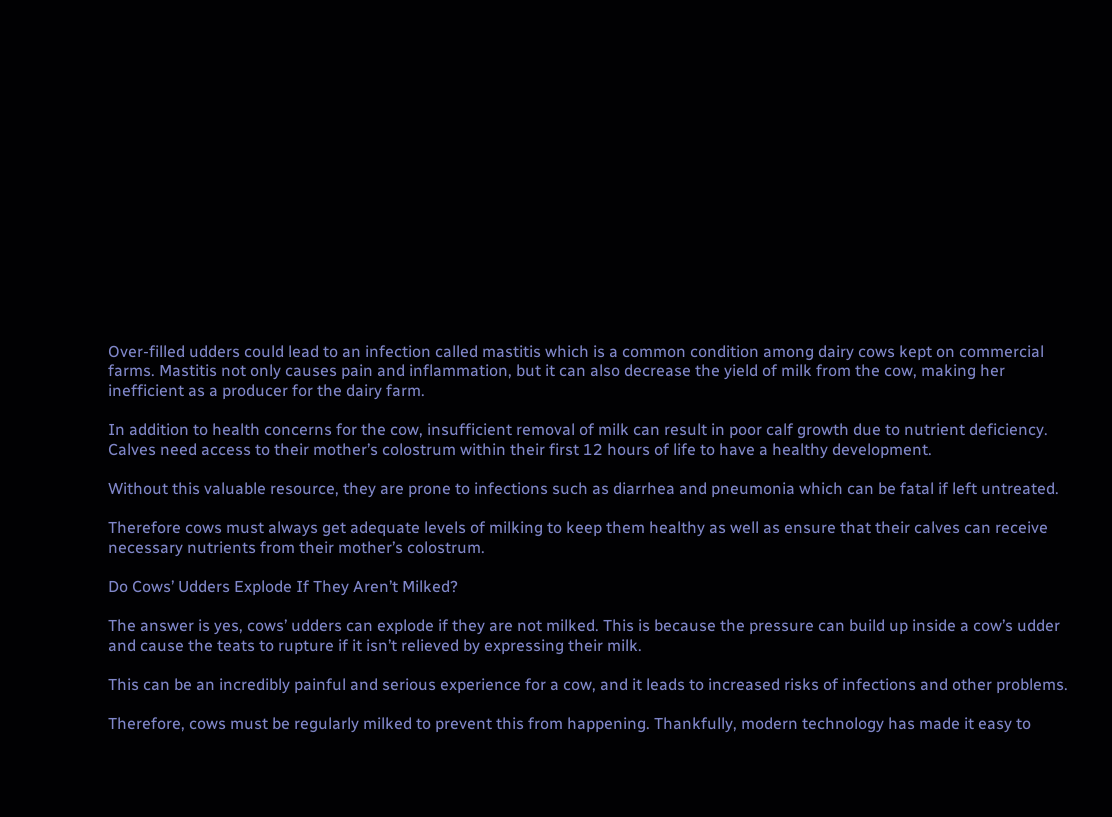Over-filled udders could lead to an infection called mastitis which is a common condition among dairy cows kept on commercial farms. Mastitis not only causes pain and inflammation, but it can also decrease the yield of milk from the cow, making her inefficient as a producer for the dairy farm.

In addition to health concerns for the cow, insufficient removal of milk can result in poor calf growth due to nutrient deficiency. Calves need access to their mother’s colostrum within their first 12 hours of life to have a healthy development.

Without this valuable resource, they are prone to infections such as diarrhea and pneumonia which can be fatal if left untreated.

Therefore cows must always get adequate levels of milking to keep them healthy as well as ensure that their calves can receive necessary nutrients from their mother’s colostrum.

Do Cows’ Udders Explode If They Aren’t Milked?

The answer is yes, cows’ udders can explode if they are not milked. This is because the pressure can build up inside a cow’s udder and cause the teats to rupture if it isn’t relieved by expressing their milk.

This can be an incredibly painful and serious experience for a cow, and it leads to increased risks of infections and other problems.

Therefore, cows must be regularly milked to prevent this from happening. Thankfully, modern technology has made it easy to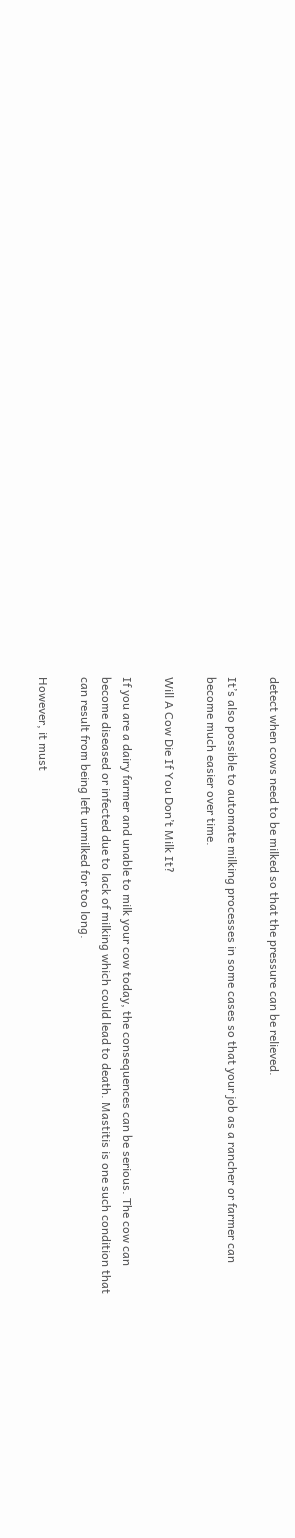detect when cows need to be milked so that the pressure can be relieved.

It’s also possible to automate milking processes in some cases so that your job as a rancher or farmer can become much easier over time.

Will A Cow Die If You Don’t Milk It?

If you are a dairy farmer and unable to milk your cow today, the consequences can be serious. The cow can become diseased or infected due to lack of milking which could lead to death. Mastitis is one such condition that can result from being left unmilked for too long.

However, it must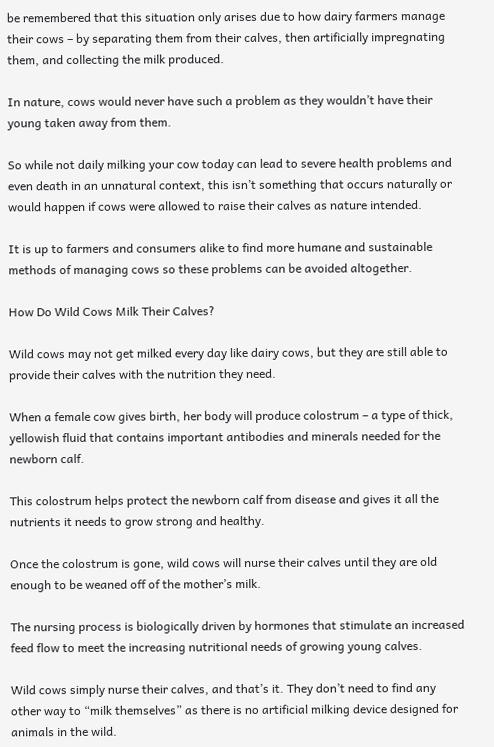be remembered that this situation only arises due to how dairy farmers manage their cows – by separating them from their calves, then artificially impregnating them, and collecting the milk produced.

In nature, cows would never have such a problem as they wouldn’t have their young taken away from them.

So while not daily milking your cow today can lead to severe health problems and even death in an unnatural context, this isn’t something that occurs naturally or would happen if cows were allowed to raise their calves as nature intended.

It is up to farmers and consumers alike to find more humane and sustainable methods of managing cows so these problems can be avoided altogether.

How Do Wild Cows Milk Their Calves?

Wild cows may not get milked every day like dairy cows, but they are still able to provide their calves with the nutrition they need.

When a female cow gives birth, her body will produce colostrum – a type of thick, yellowish fluid that contains important antibodies and minerals needed for the newborn calf.

This colostrum helps protect the newborn calf from disease and gives it all the nutrients it needs to grow strong and healthy.

Once the colostrum is gone, wild cows will nurse their calves until they are old enough to be weaned off of the mother’s milk.

The nursing process is biologically driven by hormones that stimulate an increased feed flow to meet the increasing nutritional needs of growing young calves.

Wild cows simply nurse their calves, and that’s it. They don’t need to find any other way to “milk themselves” as there is no artificial milking device designed for animals in the wild.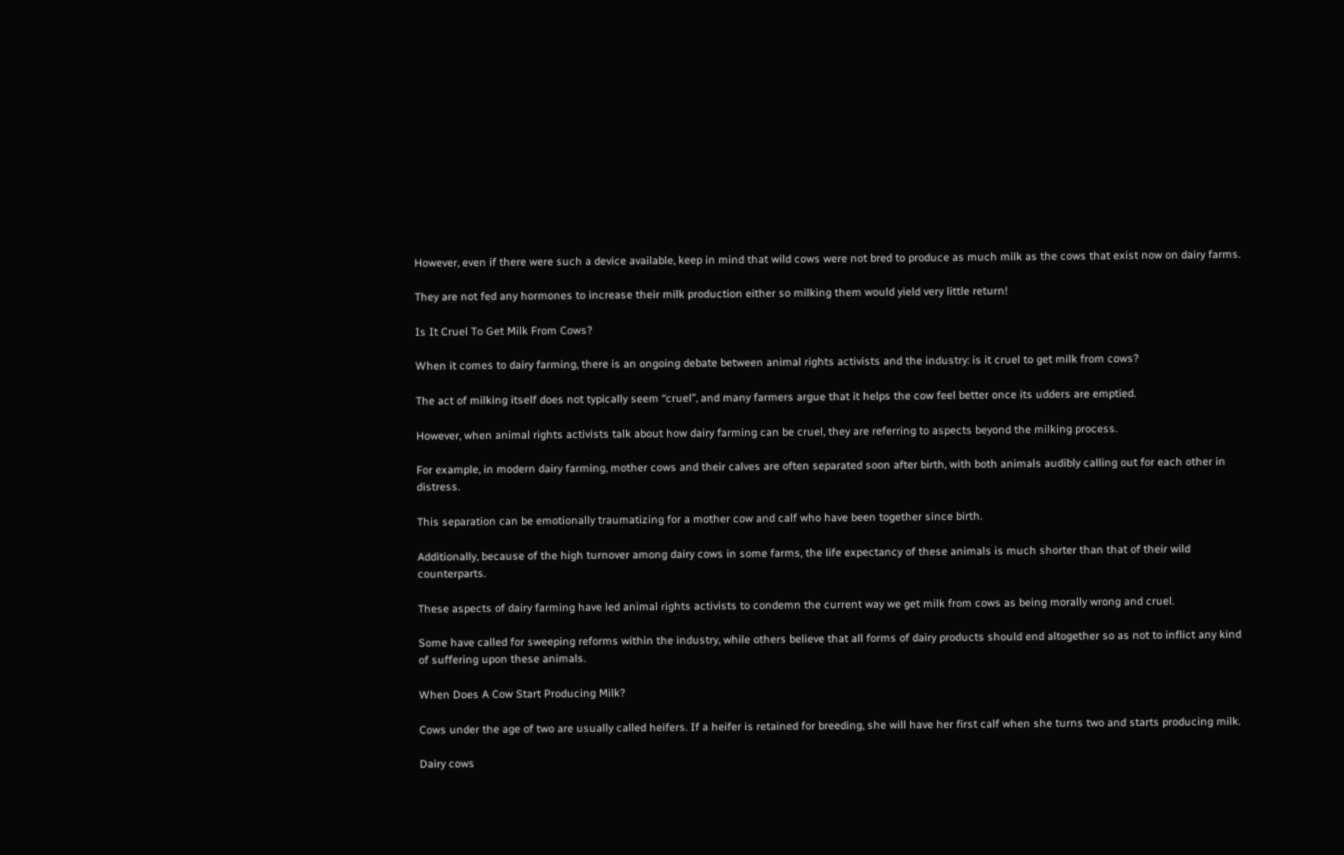However, even if there were such a device available, keep in mind that wild cows were not bred to produce as much milk as the cows that exist now on dairy farms.

They are not fed any hormones to increase their milk production either so milking them would yield very little return!

Is It Cruel To Get Milk From Cows?

When it comes to dairy farming, there is an ongoing debate between animal rights activists and the industry: is it cruel to get milk from cows?

The act of milking itself does not typically seem “cruel”, and many farmers argue that it helps the cow feel better once its udders are emptied.

However, when animal rights activists talk about how dairy farming can be cruel, they are referring to aspects beyond the milking process.

For example, in modern dairy farming, mother cows and their calves are often separated soon after birth, with both animals audibly calling out for each other in distress.

This separation can be emotionally traumatizing for a mother cow and calf who have been together since birth.

Additionally, because of the high turnover among dairy cows in some farms, the life expectancy of these animals is much shorter than that of their wild counterparts.

These aspects of dairy farming have led animal rights activists to condemn the current way we get milk from cows as being morally wrong and cruel.

Some have called for sweeping reforms within the industry, while others believe that all forms of dairy products should end altogether so as not to inflict any kind of suffering upon these animals.

When Does A Cow Start Producing Milk?

Cows under the age of two are usually called heifers. If a heifer is retained for breeding, she will have her first calf when she turns two and starts producing milk.

Dairy cows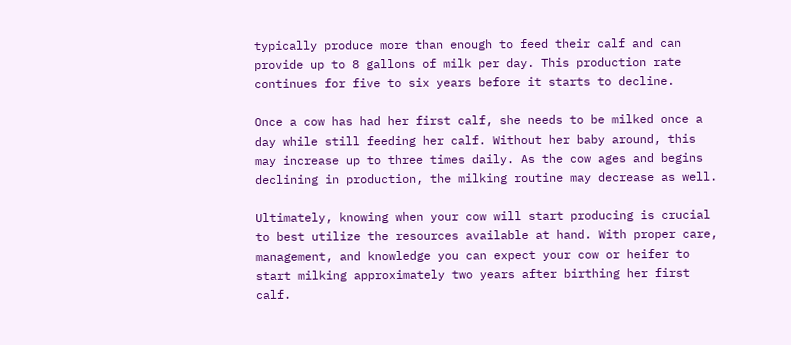typically produce more than enough to feed their calf and can provide up to 8 gallons of milk per day. This production rate continues for five to six years before it starts to decline.

Once a cow has had her first calf, she needs to be milked once a day while still feeding her calf. Without her baby around, this may increase up to three times daily. As the cow ages and begins declining in production, the milking routine may decrease as well.

Ultimately, knowing when your cow will start producing is crucial to best utilize the resources available at hand. With proper care, management, and knowledge you can expect your cow or heifer to start milking approximately two years after birthing her first calf.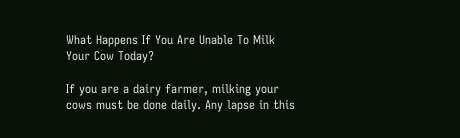What Happens If You Are Unable To Milk Your Cow Today?

If you are a dairy farmer, milking your cows must be done daily. Any lapse in this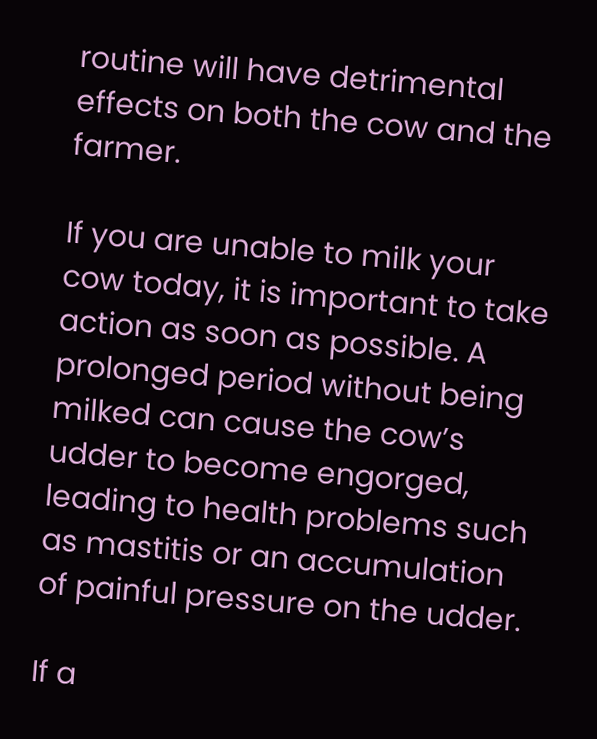routine will have detrimental effects on both the cow and the farmer.

If you are unable to milk your cow today, it is important to take action as soon as possible. A prolonged period without being milked can cause the cow’s udder to become engorged, leading to health problems such as mastitis or an accumulation of painful pressure on the udder.

If a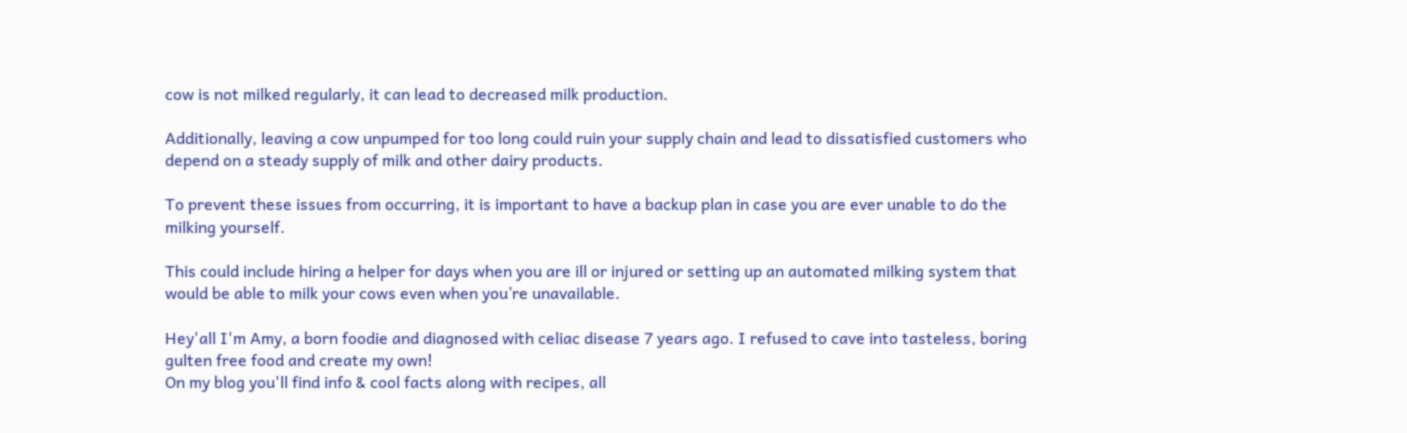cow is not milked regularly, it can lead to decreased milk production.

Additionally, leaving a cow unpumped for too long could ruin your supply chain and lead to dissatisfied customers who depend on a steady supply of milk and other dairy products.

To prevent these issues from occurring, it is important to have a backup plan in case you are ever unable to do the milking yourself.

This could include hiring a helper for days when you are ill or injured or setting up an automated milking system that would be able to milk your cows even when you’re unavailable.

Hey'all I'm Amy, a born foodie and diagnosed with celiac disease 7 years ago. I refused to cave into tasteless, boring gulten free food and create my own!
On my blog you'll find info & cool facts along with recipes, all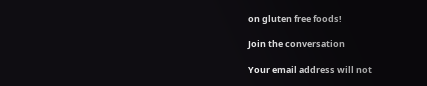on gluten free foods!

Join the conversation

Your email address will not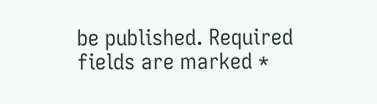be published. Required fields are marked *